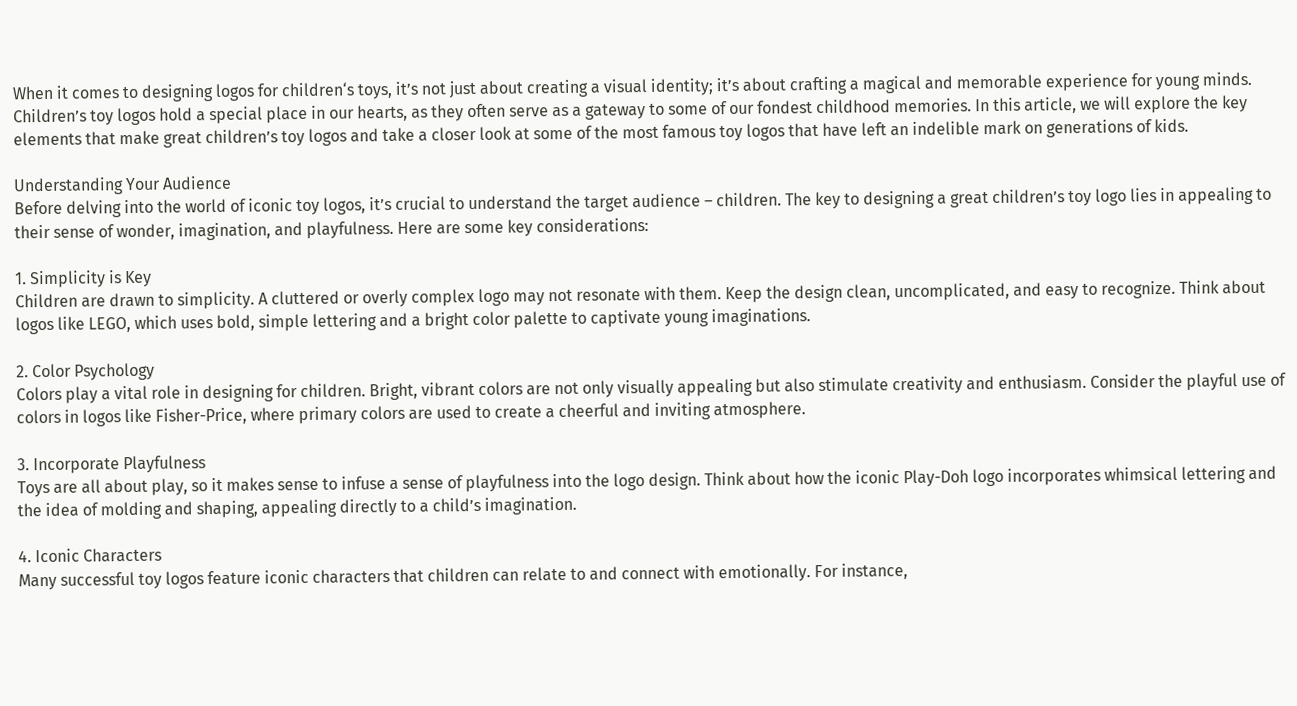When it comes to designing logos for children‘s toys, it’s not just about creating a visual identity; it’s about crafting a magical and memorable experience for young minds. Children’s toy logos hold a special place in our hearts, as they often serve as a gateway to some of our fondest childhood memories. In this article, we will explore the key elements that make great children’s toy logos and take a closer look at some of the most famous toy logos that have left an indelible mark on generations of kids.

Understanding Your Audience
Before delving into the world of iconic toy logos, it’s crucial to understand the target audience – children. The key to designing a great children’s toy logo lies in appealing to their sense of wonder, imagination, and playfulness. Here are some key considerations:

1. Simplicity is Key
Children are drawn to simplicity. A cluttered or overly complex logo may not resonate with them. Keep the design clean, uncomplicated, and easy to recognize. Think about logos like LEGO, which uses bold, simple lettering and a bright color palette to captivate young imaginations.

2. Color Psychology
Colors play a vital role in designing for children. Bright, vibrant colors are not only visually appealing but also stimulate creativity and enthusiasm. Consider the playful use of colors in logos like Fisher-Price, where primary colors are used to create a cheerful and inviting atmosphere.

3. Incorporate Playfulness
Toys are all about play, so it makes sense to infuse a sense of playfulness into the logo design. Think about how the iconic Play-Doh logo incorporates whimsical lettering and the idea of molding and shaping, appealing directly to a child’s imagination.

4. Iconic Characters
Many successful toy logos feature iconic characters that children can relate to and connect with emotionally. For instance,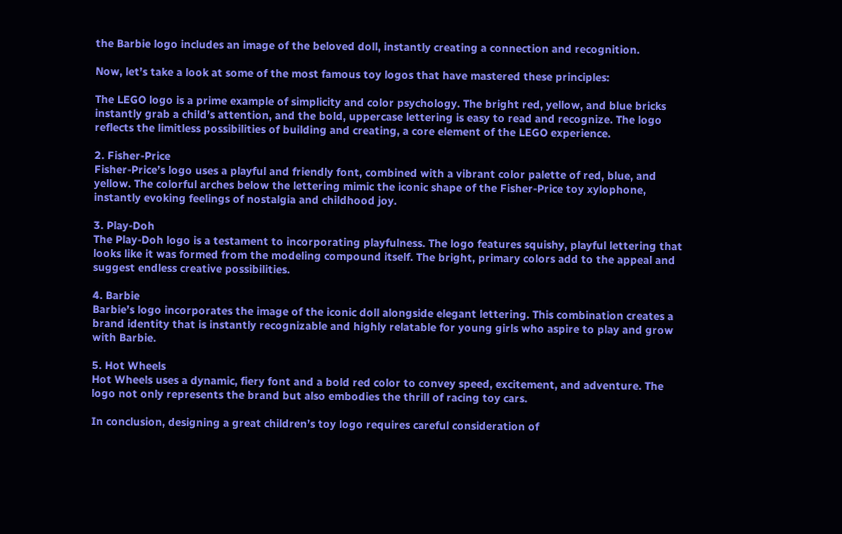the Barbie logo includes an image of the beloved doll, instantly creating a connection and recognition.

Now, let’s take a look at some of the most famous toy logos that have mastered these principles:

The LEGO logo is a prime example of simplicity and color psychology. The bright red, yellow, and blue bricks instantly grab a child’s attention, and the bold, uppercase lettering is easy to read and recognize. The logo reflects the limitless possibilities of building and creating, a core element of the LEGO experience.

2. Fisher-Price
Fisher-Price’s logo uses a playful and friendly font, combined with a vibrant color palette of red, blue, and yellow. The colorful arches below the lettering mimic the iconic shape of the Fisher-Price toy xylophone, instantly evoking feelings of nostalgia and childhood joy.

3. Play-Doh
The Play-Doh logo is a testament to incorporating playfulness. The logo features squishy, playful lettering that looks like it was formed from the modeling compound itself. The bright, primary colors add to the appeal and suggest endless creative possibilities.

4. Barbie
Barbie’s logo incorporates the image of the iconic doll alongside elegant lettering. This combination creates a brand identity that is instantly recognizable and highly relatable for young girls who aspire to play and grow with Barbie.

5. Hot Wheels
Hot Wheels uses a dynamic, fiery font and a bold red color to convey speed, excitement, and adventure. The logo not only represents the brand but also embodies the thrill of racing toy cars.

In conclusion, designing a great children’s toy logo requires careful consideration of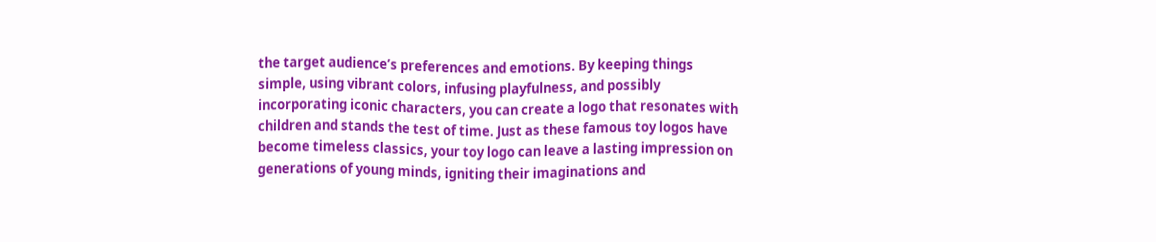the target audience’s preferences and emotions. By keeping things simple, using vibrant colors, infusing playfulness, and possibly incorporating iconic characters, you can create a logo that resonates with children and stands the test of time. Just as these famous toy logos have become timeless classics, your toy logo can leave a lasting impression on generations of young minds, igniting their imaginations and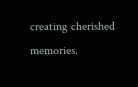creating cherished memories.